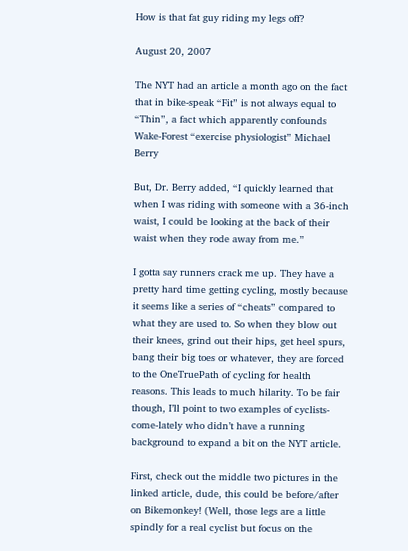How is that fat guy riding my legs off?

August 20, 2007

The NYT had an article a month ago on the fact that in bike-speak “Fit” is not always equal to “Thin”, a fact which apparently confounds Wake-Forest “exercise physiologist” Michael Berry

But, Dr. Berry added, “I quickly learned that when I was riding with someone with a 36-inch waist, I could be looking at the back of their waist when they rode away from me.”

I gotta say runners crack me up. They have a pretty hard time getting cycling, mostly because it seems like a series of “cheats” compared to what they are used to. So when they blow out their knees, grind out their hips, get heel spurs, bang their big toes or whatever, they are forced to the OneTruePath of cycling for health reasons. This leads to much hilarity. To be fair though, I’ll point to two examples of cyclists-come-lately who didn’t have a running background to expand a bit on the NYT article.

First, check out the middle two pictures in the linked article, dude, this could be before/after on Bikemonkey! (Well, those legs are a little spindly for a real cyclist but focus on the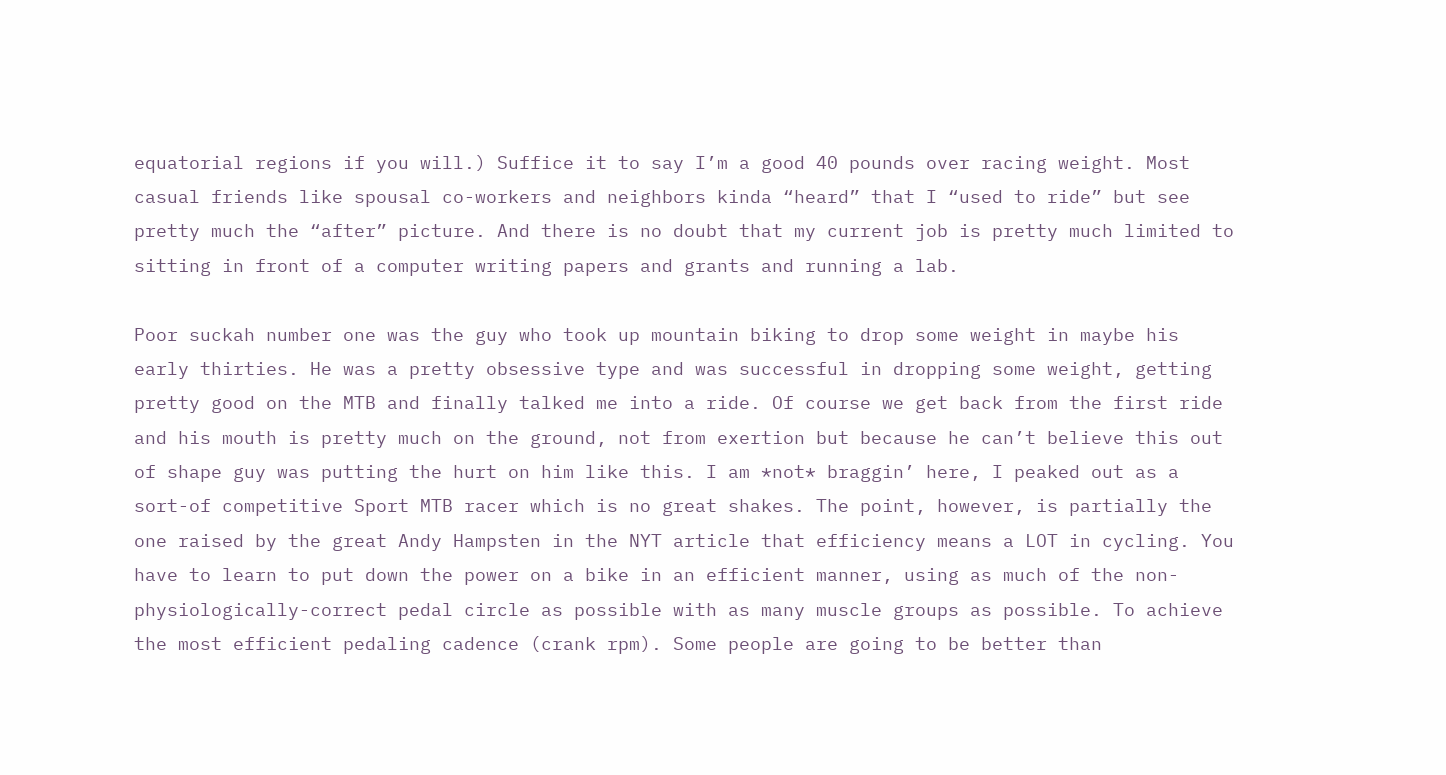equatorial regions if you will.) Suffice it to say I’m a good 40 pounds over racing weight. Most casual friends like spousal co-workers and neighbors kinda “heard” that I “used to ride” but see pretty much the “after” picture. And there is no doubt that my current job is pretty much limited to sitting in front of a computer writing papers and grants and running a lab.

Poor suckah number one was the guy who took up mountain biking to drop some weight in maybe his early thirties. He was a pretty obsessive type and was successful in dropping some weight, getting pretty good on the MTB and finally talked me into a ride. Of course we get back from the first ride and his mouth is pretty much on the ground, not from exertion but because he can’t believe this out of shape guy was putting the hurt on him like this. I am *not* braggin’ here, I peaked out as a sort-of competitive Sport MTB racer which is no great shakes. The point, however, is partially the one raised by the great Andy Hampsten in the NYT article that efficiency means a LOT in cycling. You have to learn to put down the power on a bike in an efficient manner, using as much of the non-physiologically-correct pedal circle as possible with as many muscle groups as possible. To achieve the most efficient pedaling cadence (crank rpm). Some people are going to be better than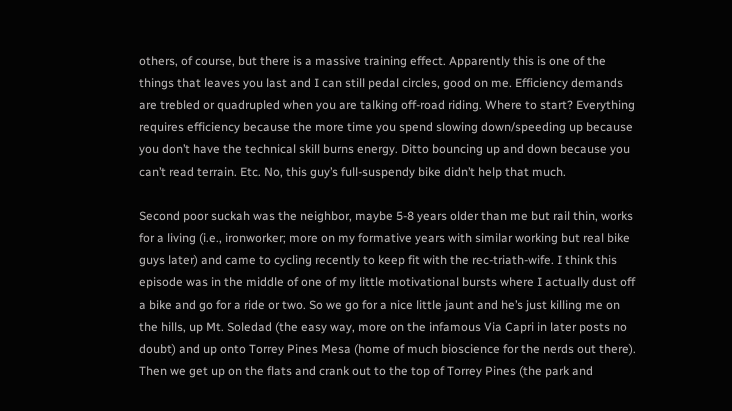others, of course, but there is a massive training effect. Apparently this is one of the things that leaves you last and I can still pedal circles, good on me. Efficiency demands are trebled or quadrupled when you are talking off-road riding. Where to start? Everything requires efficiency because the more time you spend slowing down/speeding up because you don’t have the technical skill burns energy. Ditto bouncing up and down because you can’t read terrain. Etc. No, this guy’s full-suspendy bike didn’t help that much.

Second poor suckah was the neighbor, maybe 5-8 years older than me but rail thin, works for a living (i.e., ironworker; more on my formative years with similar working but real bike guys later) and came to cycling recently to keep fit with the rec-triath-wife. I think this episode was in the middle of one of my little motivational bursts where I actually dust off a bike and go for a ride or two. So we go for a nice little jaunt and he’s just killing me on the hills, up Mt. Soledad (the easy way, more on the infamous Via Capri in later posts no doubt) and up onto Torrey Pines Mesa (home of much bioscience for the nerds out there). Then we get up on the flats and crank out to the top of Torrey Pines (the park and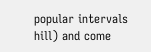popular intervals hill) and come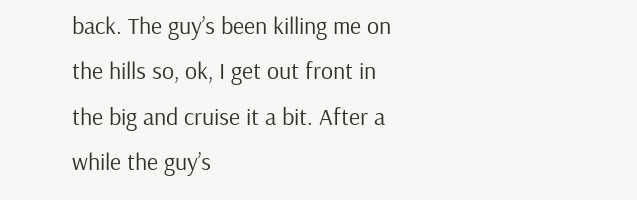back. The guy’s been killing me on the hills so, ok, I get out front in the big and cruise it a bit. After a while the guy’s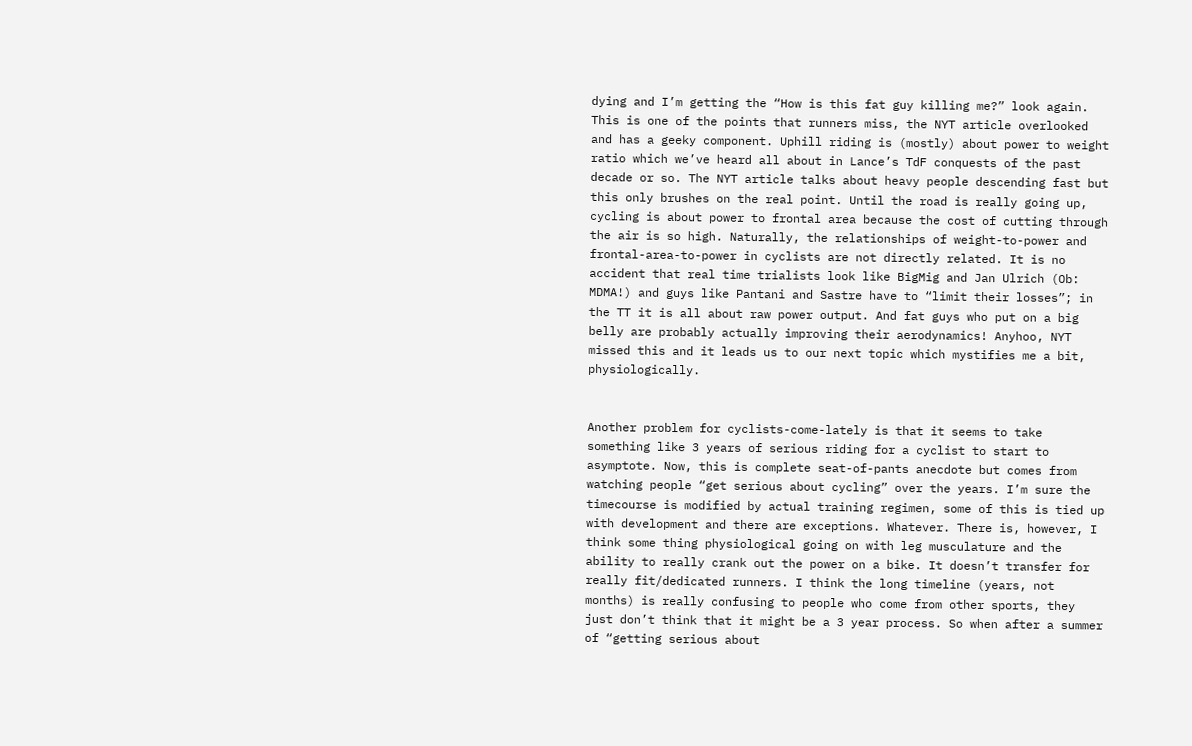dying and I’m getting the “How is this fat guy killing me?” look again. This is one of the points that runners miss, the NYT article overlooked and has a geeky component. Uphill riding is (mostly) about power to weight ratio which we’ve heard all about in Lance’s TdF conquests of the past decade or so. The NYT article talks about heavy people descending fast but this only brushes on the real point. Until the road is really going up, cycling is about power to frontal area because the cost of cutting through the air is so high. Naturally, the relationships of weight-to-power and frontal-area-to-power in cyclists are not directly related. It is no accident that real time trialists look like BigMig and Jan Ulrich (Ob: MDMA!) and guys like Pantani and Sastre have to “limit their losses”; in the TT it is all about raw power output. And fat guys who put on a big belly are probably actually improving their aerodynamics! Anyhoo, NYT missed this and it leads us to our next topic which mystifies me a bit, physiologically.


Another problem for cyclists-come-lately is that it seems to take something like 3 years of serious riding for a cyclist to start to asymptote. Now, this is complete seat-of-pants anecdote but comes from watching people “get serious about cycling” over the years. I’m sure the timecourse is modified by actual training regimen, some of this is tied up with development and there are exceptions. Whatever. There is, however, I think some thing physiological going on with leg musculature and the ability to really crank out the power on a bike. It doesn’t transfer for really fit/dedicated runners. I think the long timeline (years, not months) is really confusing to people who come from other sports, they just don’t think that it might be a 3 year process. So when after a summer of “getting serious about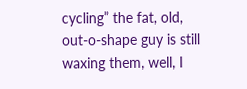cycling” the fat, old, out-o-shape guy is still waxing them, well, I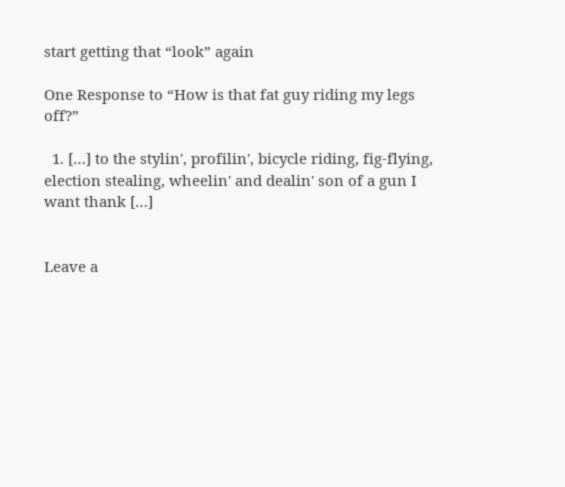start getting that “look” again

One Response to “How is that fat guy riding my legs off?”

  1. […] to the stylin', profilin', bicycle riding, fig-flying, election stealing, wheelin' and dealin' son of a gun I want thank […]


Leave a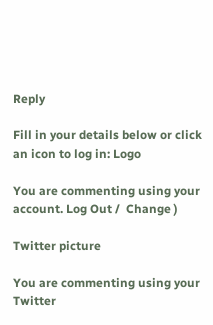Reply

Fill in your details below or click an icon to log in: Logo

You are commenting using your account. Log Out /  Change )

Twitter picture

You are commenting using your Twitter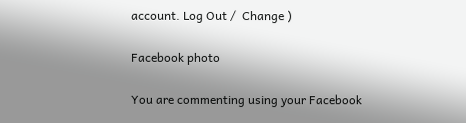account. Log Out /  Change )

Facebook photo

You are commenting using your Facebook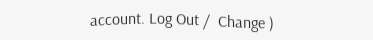account. Log Out /  Change )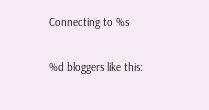Connecting to %s

%d bloggers like this: